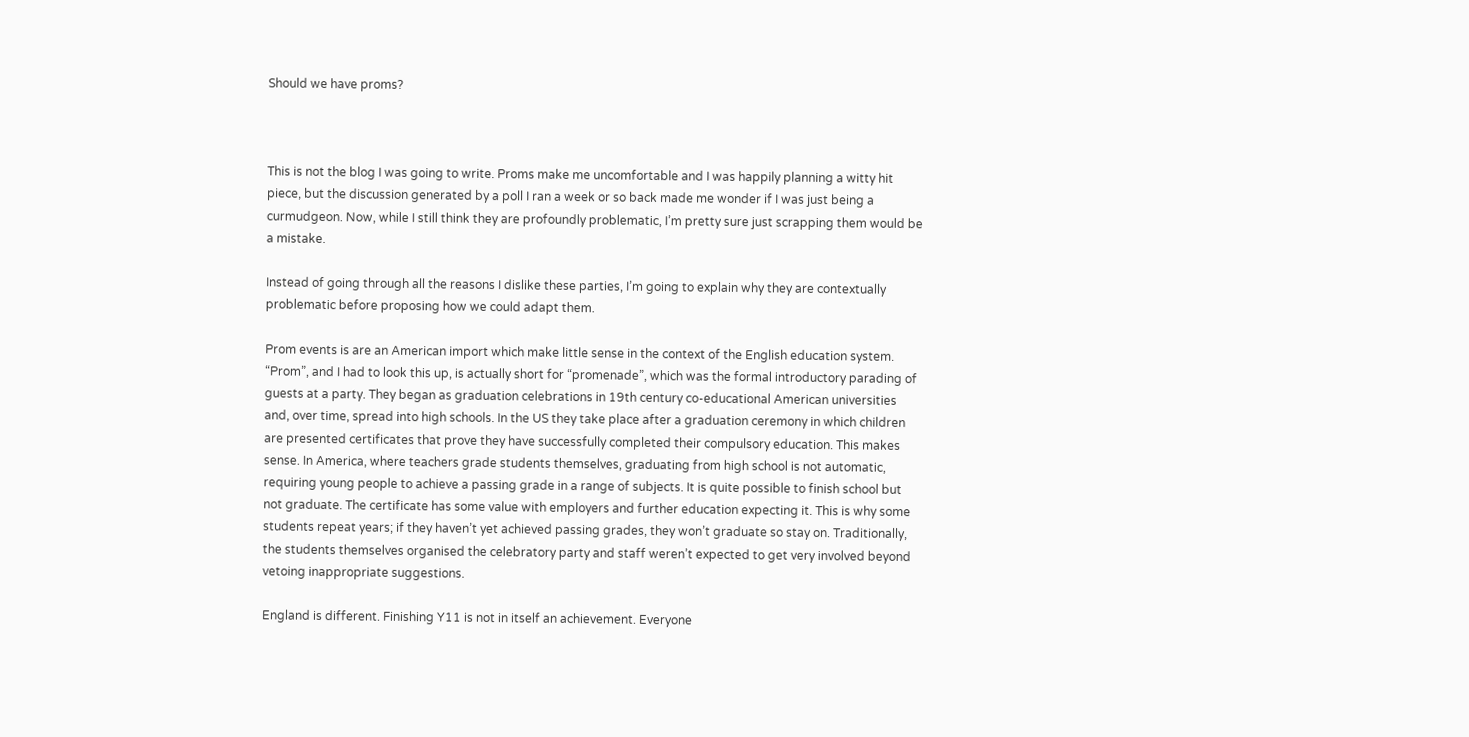Should we have proms?



This is not the blog I was going to write. Proms make me uncomfortable and I was happily planning a witty hit piece, but the discussion generated by a poll I ran a week or so back made me wonder if I was just being a curmudgeon. Now, while I still think they are profoundly problematic, I’m pretty sure just scrapping them would be a mistake.

Instead of going through all the reasons I dislike these parties, I’m going to explain why they are contextually problematic before proposing how we could adapt them.

Prom events is are an American import which make little sense in the context of the English education system. “Prom”, and I had to look this up, is actually short for “promenade”, which was the formal introductory parading of guests at a party. They began as graduation celebrations in 19th century co-educational American universities and, over time, spread into high schools. In the US they take place after a graduation ceremony in which children are presented certificates that prove they have successfully completed their compulsory education. This makes sense. In America, where teachers grade students themselves, graduating from high school is not automatic, requiring young people to achieve a passing grade in a range of subjects. It is quite possible to finish school but not graduate. The certificate has some value with employers and further education expecting it. This is why some students repeat years; if they haven’t yet achieved passing grades, they won’t graduate so stay on. Traditionally, the students themselves organised the celebratory party and staff weren’t expected to get very involved beyond vetoing inappropriate suggestions.

England is different. Finishing Y11 is not in itself an achievement. Everyone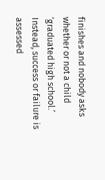finishes and nobody asks whether or not a child ‘graduated high school.’ Instead, success or failure is assessed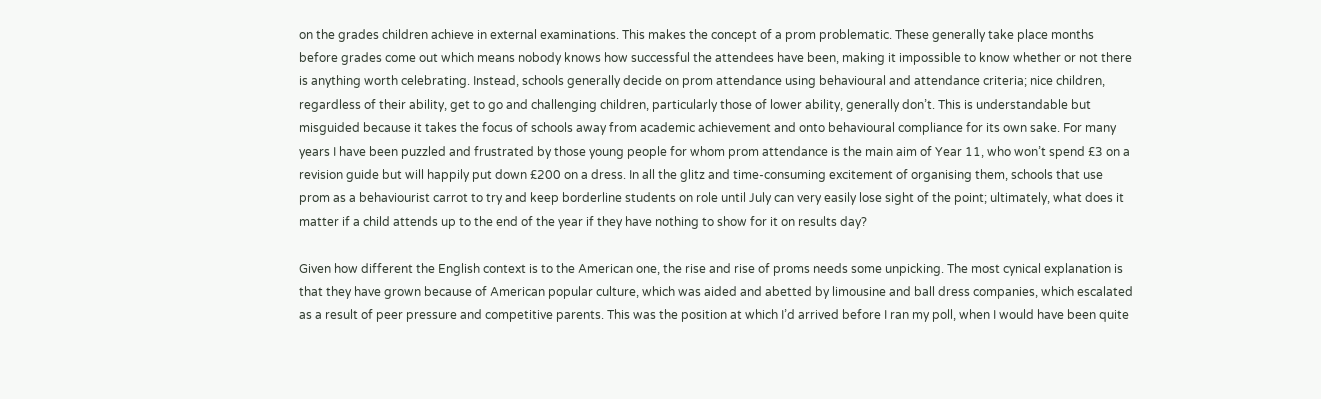on the grades children achieve in external examinations. This makes the concept of a prom problematic. These generally take place months before grades come out which means nobody knows how successful the attendees have been, making it impossible to know whether or not there is anything worth celebrating. Instead, schools generally decide on prom attendance using behavioural and attendance criteria; nice children, regardless of their ability, get to go and challenging children, particularly those of lower ability, generally don’t. This is understandable but misguided because it takes the focus of schools away from academic achievement and onto behavioural compliance for its own sake. For many years I have been puzzled and frustrated by those young people for whom prom attendance is the main aim of Year 11, who won’t spend £3 on a revision guide but will happily put down £200 on a dress. In all the glitz and time-consuming excitement of organising them, schools that use prom as a behaviourist carrot to try and keep borderline students on role until July can very easily lose sight of the point; ultimately, what does it matter if a child attends up to the end of the year if they have nothing to show for it on results day?

Given how different the English context is to the American one, the rise and rise of proms needs some unpicking. The most cynical explanation is that they have grown because of American popular culture, which was aided and abetted by limousine and ball dress companies, which escalated as a result of peer pressure and competitive parents. This was the position at which I’d arrived before I ran my poll, when I would have been quite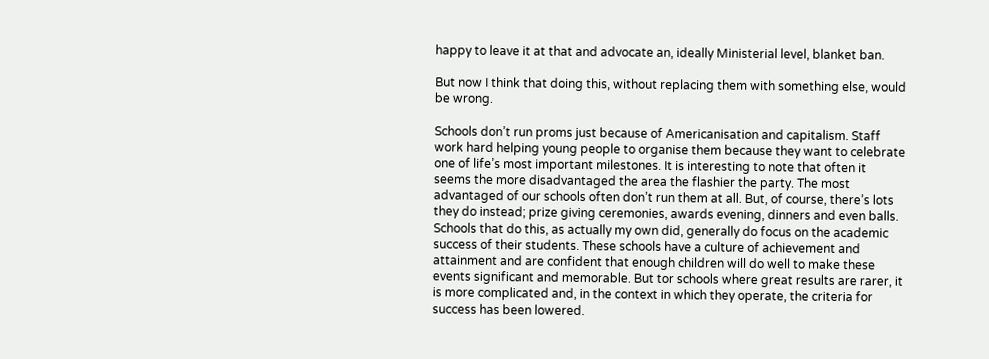happy to leave it at that and advocate an, ideally Ministerial level, blanket ban.

But now I think that doing this, without replacing them with something else, would be wrong.

Schools don’t run proms just because of Americanisation and capitalism. Staff work hard helping young people to organise them because they want to celebrate one of life’s most important milestones. It is interesting to note that often it seems the more disadvantaged the area the flashier the party. The most advantaged of our schools often don’t run them at all. But, of course, there’s lots they do instead; prize giving ceremonies, awards evening, dinners and even balls. Schools that do this, as actually my own did, generally do focus on the academic success of their students. These schools have a culture of achievement and attainment and are confident that enough children will do well to make these events significant and memorable. But tor schools where great results are rarer, it is more complicated and, in the context in which they operate, the criteria for success has been lowered.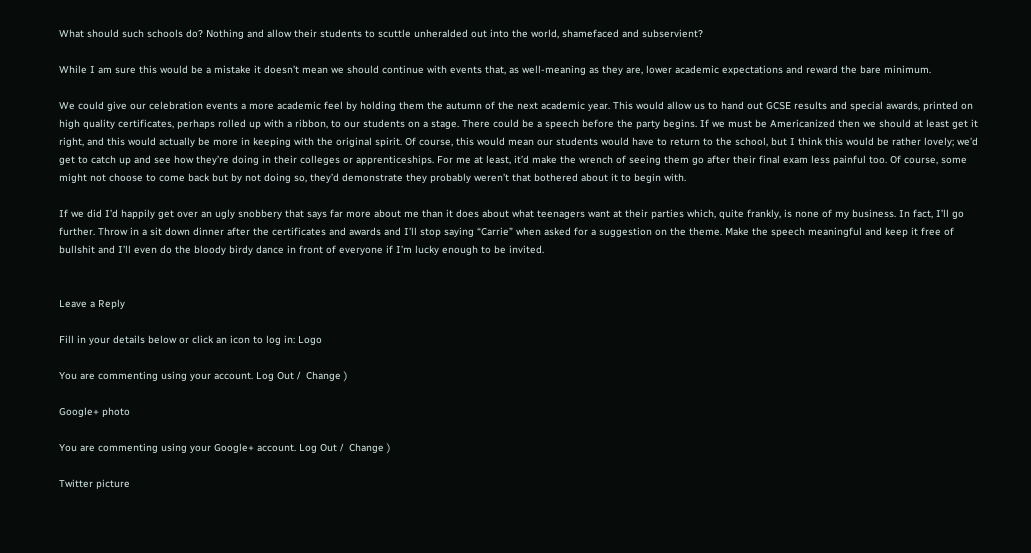What should such schools do? Nothing and allow their students to scuttle unheralded out into the world, shamefaced and subservient?

While I am sure this would be a mistake it doesn’t mean we should continue with events that, as well-meaning as they are, lower academic expectations and reward the bare minimum.

We could give our celebration events a more academic feel by holding them the autumn of the next academic year. This would allow us to hand out GCSE results and special awards, printed on high quality certificates, perhaps rolled up with a ribbon, to our students on a stage. There could be a speech before the party begins. If we must be Americanized then we should at least get it right, and this would actually be more in keeping with the original spirit. Of course, this would mean our students would have to return to the school, but I think this would be rather lovely; we’d get to catch up and see how they’re doing in their colleges or apprenticeships. For me at least, it’d make the wrench of seeing them go after their final exam less painful too. Of course, some might not choose to come back but by not doing so, they’d demonstrate they probably weren’t that bothered about it to begin with.

If we did I’d happily get over an ugly snobbery that says far more about me than it does about what teenagers want at their parties which, quite frankly, is none of my business. In fact, I’ll go further. Throw in a sit down dinner after the certificates and awards and I’ll stop saying “Carrie” when asked for a suggestion on the theme. Make the speech meaningful and keep it free of bullshit and I’ll even do the bloody birdy dance in front of everyone if I’m lucky enough to be invited.


Leave a Reply

Fill in your details below or click an icon to log in: Logo

You are commenting using your account. Log Out /  Change )

Google+ photo

You are commenting using your Google+ account. Log Out /  Change )

Twitter picture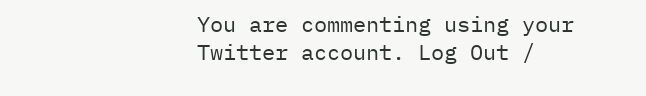You are commenting using your Twitter account. Log Out /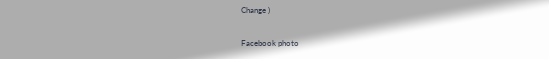Change )

Facebook photo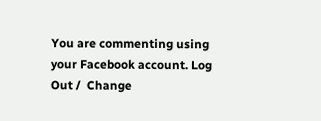You are commenting using your Facebook account. Log Out /  Change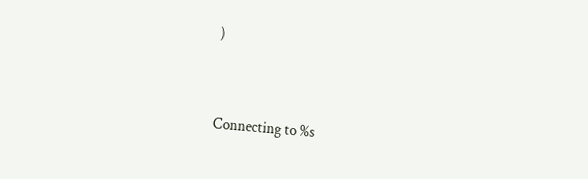)


Connecting to %s